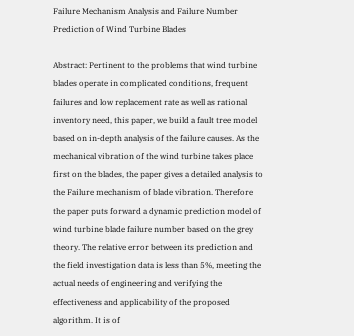Failure Mechanism Analysis and Failure Number Prediction of Wind Turbine Blades

Abstract: Pertinent to the problems that wind turbine blades operate in complicated conditions, frequent failures and low replacement rate as well as rational inventory need, this paper, we build a fault tree model based on in-depth analysis of the failure causes. As the mechanical vibration of the wind turbine takes place first on the blades, the paper gives a detailed analysis to the Failure mechanism of blade vibration. Therefore the paper puts forward a dynamic prediction model of wind turbine blade failure number based on the grey theory. The relative error between its prediction and the field investigation data is less than 5%, meeting the actual needs of engineering and verifying the effectiveness and applicability of the proposed algorithm. It is of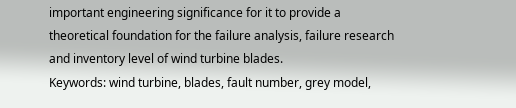important engineering significance for it to provide a theoretical foundation for the failure analysis, failure research and inventory level of wind turbine blades.
Keywords: wind turbine, blades, fault number, grey model,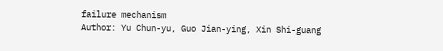failure mechanism
Author: Yu Chun-yu, Guo Jian-ying, Xin Shi-guang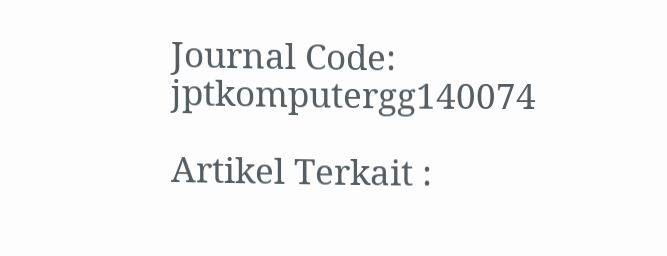Journal Code: jptkomputergg140074

Artikel Terkait :